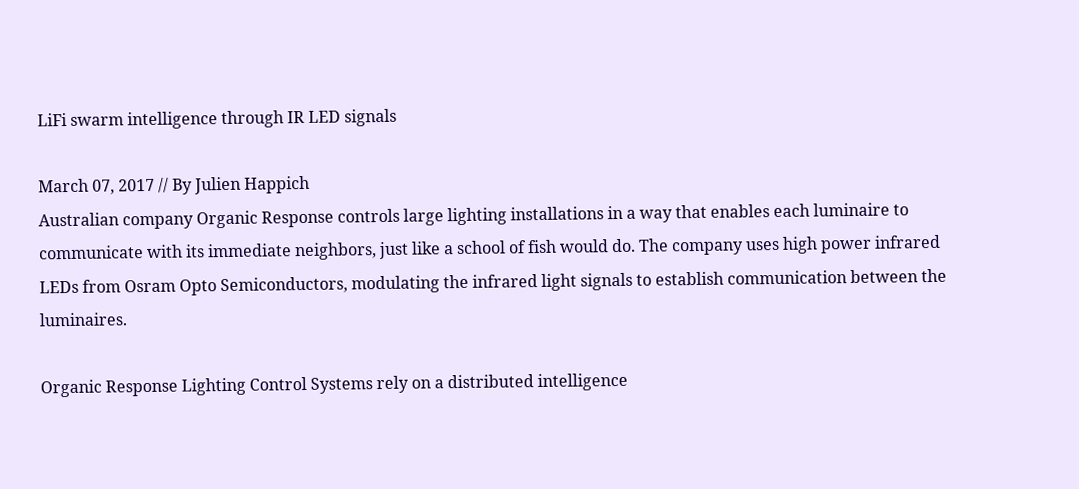LiFi swarm intelligence through IR LED signals

March 07, 2017 // By Julien Happich
Australian company Organic Response controls large lighting installations in a way that enables each luminaire to communicate with its immediate neighbors, just like a school of fish would do. The company uses high power infrared LEDs from Osram Opto Semiconductors, modulating the infrared light signals to establish communication between the luminaires.

Organic Response Lighting Control Systems rely on a distributed intelligence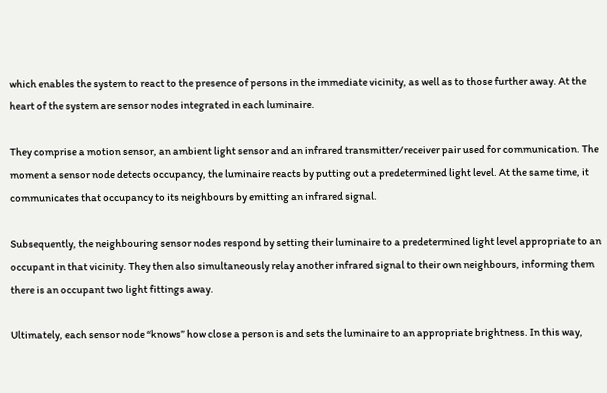which enables the system to react to the presence of persons in the immediate vicinity, as well as to those further away. At the heart of the system are sensor nodes integrated in each luminaire.

They comprise a motion sensor, an ambient light sensor and an infrared transmitter/receiver pair used for communication. The moment a sensor node detects occupancy, the luminaire reacts by putting out a predetermined light level. At the same time, it communicates that occupancy to its neighbours by emitting an infrared signal.

Subsequently, the neighbouring sensor nodes respond by setting their luminaire to a predetermined light level appropriate to an occupant in that vicinity. They then also simultaneously relay another infrared signal to their own neighbours, informing them there is an occupant two light fittings away.

Ultimately, each sensor node “knows” how close a person is and sets the luminaire to an appropriate brightness. In this way,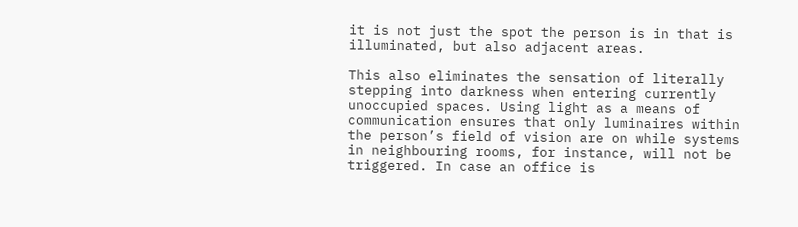it is not just the spot the person is in that is illuminated, but also adjacent areas.

This also eliminates the sensation of literally stepping into darkness when entering currently unoccupied spaces. Using light as a means of communication ensures that only luminaires within the person’s field of vision are on while systems in neighbouring rooms, for instance, will not be triggered. In case an office is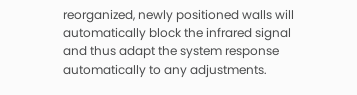reorganized, newly positioned walls will automatically block the infrared signal and thus adapt the system response automatically to any adjustments.